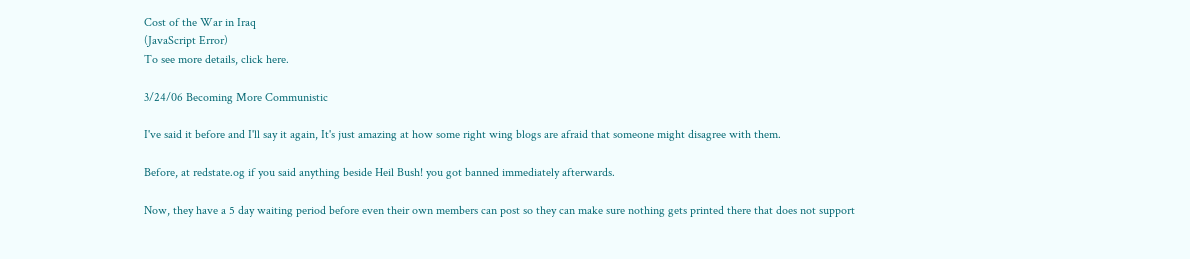Cost of the War in Iraq
(JavaScript Error)
To see more details, click here.

3/24/06 Becoming More Communistic

I've said it before and I'll say it again, It's just amazing at how some right wing blogs are afraid that someone might disagree with them.

Before, at redstate.og if you said anything beside Heil Bush! you got banned immediately afterwards.

Now, they have a 5 day waiting period before even their own members can post so they can make sure nothing gets printed there that does not support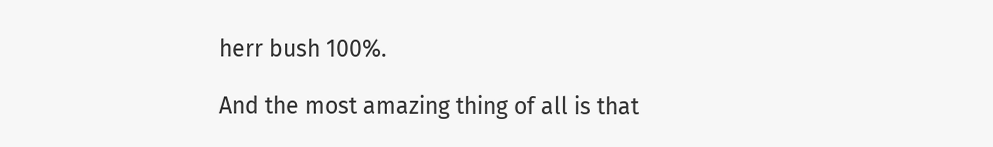herr bush 100%.

And the most amazing thing of all is that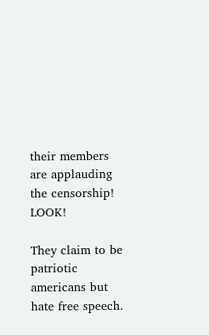their members are applauding the censorship! LOOK!

They claim to be patriotic americans but hate free speech.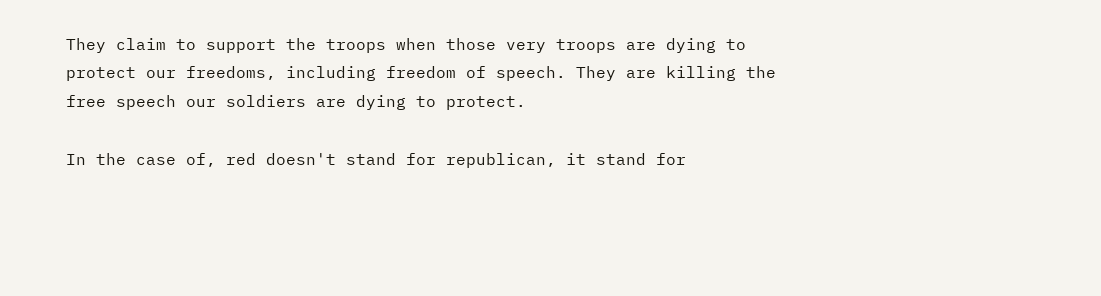They claim to support the troops when those very troops are dying to protect our freedoms, including freedom of speech. They are killing the free speech our soldiers are dying to protect.

In the case of, red doesn't stand for republican, it stand for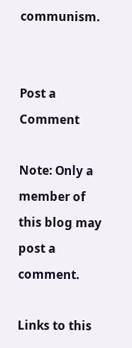communism.


Post a Comment

Note: Only a member of this blog may post a comment.

Links to this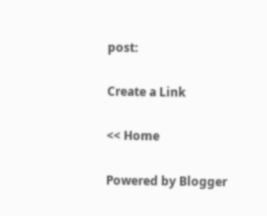post:

Create a Link

<< Home

Powered by Blogger